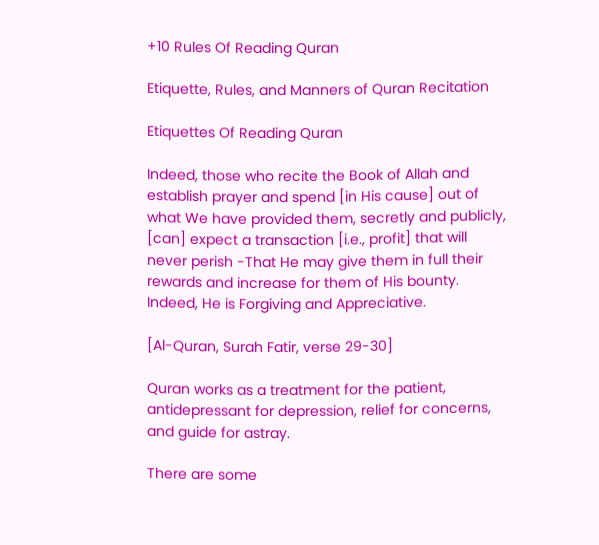+10 Rules Of Reading Quran

Etiquette, Rules, and Manners of Quran Recitation

Etiquettes Of Reading Quran

Indeed, those who recite the Book of Allah and establish prayer and spend [in His cause] out of what We have provided them, secretly and publicly, [can] expect a transaction [i.e., profit] that will never perish -That He may give them in full their rewards and increase for them of His bounty. Indeed, He is Forgiving and Appreciative.

[Al-Quran, Surah Fatir, verse 29-30]

Quran works as a treatment for the patient, antidepressant for depression, relief for concerns, and guide for astray.

There are some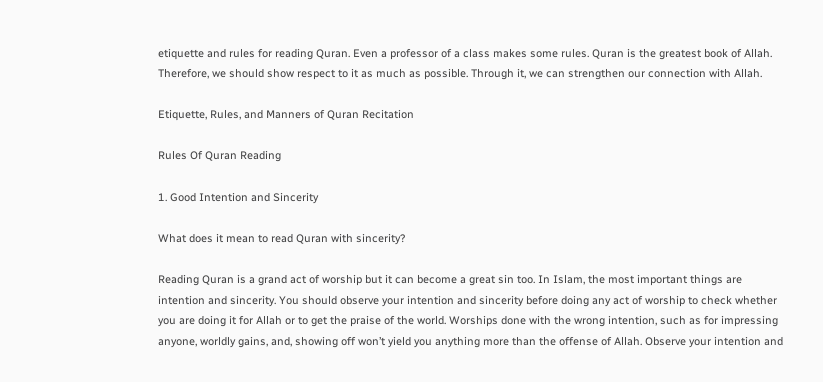etiquette and rules for reading Quran. Even a professor of a class makes some rules. Quran is the greatest book of Allah. Therefore, we should show respect to it as much as possible. Through it, we can strengthen our connection with Allah.

Etiquette, Rules, and Manners of Quran Recitation

Rules Of Quran Reading

1. Good Intention and Sincerity

What does it mean to read Quran with sincerity?

Reading Quran is a grand act of worship but it can become a great sin too. In Islam, the most important things are intention and sincerity. You should observe your intention and sincerity before doing any act of worship to check whether you are doing it for Allah or to get the praise of the world. Worships done with the wrong intention, such as for impressing anyone, worldly gains, and, showing off won’t yield you anything more than the offense of Allah. Observe your intention and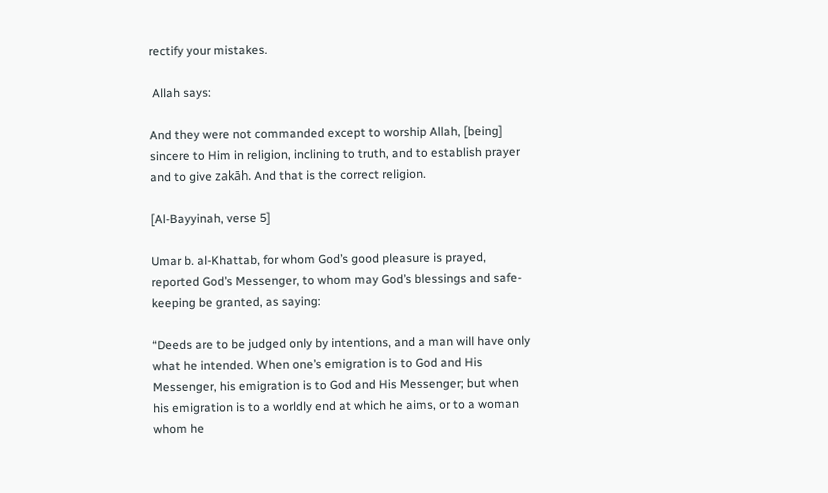rectify your mistakes.

 Allah says:

And they were not commanded except to worship Allah, [being] sincere to Him in religion, inclining to truth, and to establish prayer and to give zakāh. And that is the correct religion.

[Al-Bayyinah, verse 5]

Umar b. al-Khattab, for whom God’s good pleasure is prayed, reported God’s Messenger, to whom may God’s blessings and safe-keeping be granted, as saying:

“Deeds are to be judged only by intentions, and a man will have only what he intended. When one’s emigration is to God and His Messenger, his emigration is to God and His Messenger; but when his emigration is to a worldly end at which he aims, or to a woman whom he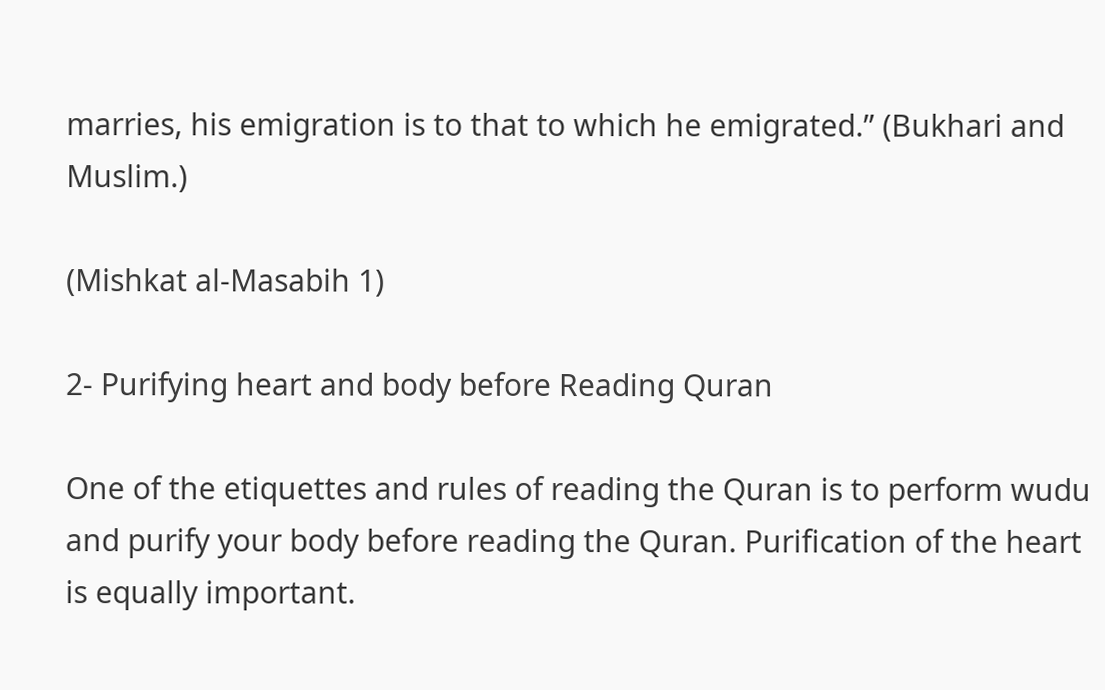marries, his emigration is to that to which he emigrated.” (Bukhari and Muslim.)

(Mishkat al-Masabih 1)

2- Purifying heart and body before Reading Quran

One of the etiquettes and rules of reading the Quran is to perform wudu and purify your body before reading the Quran. Purification of the heart is equally important.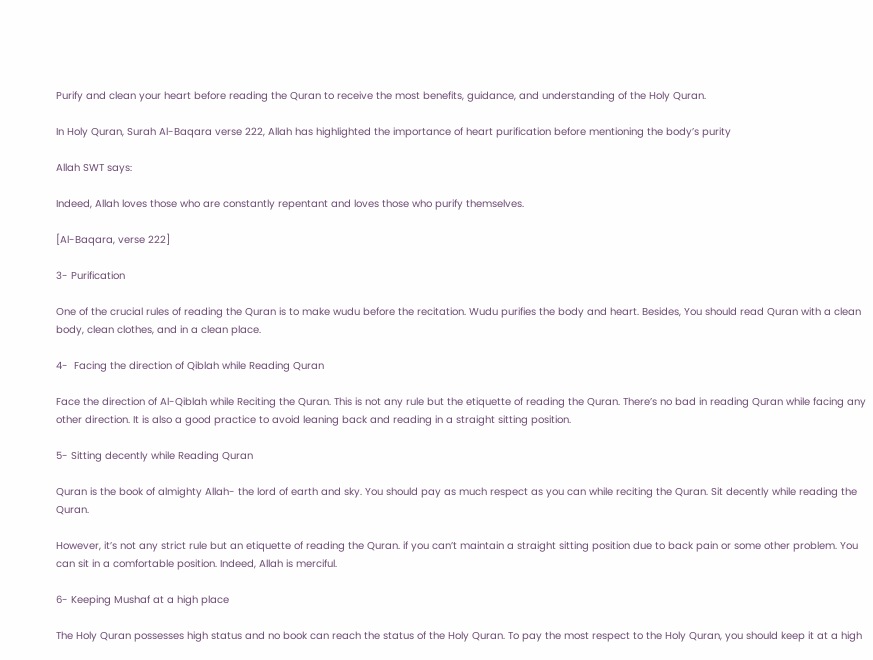Purify and clean your heart before reading the Quran to receive the most benefits, guidance, and understanding of the Holy Quran.

In Holy Quran, Surah Al-Baqara verse 222, Allah has highlighted the importance of heart purification before mentioning the body’s purity

Allah SWT says:

Indeed, Allah loves those who are constantly repentant and loves those who purify themselves.

[Al-Baqara, verse 222]

3- Purification

One of the crucial rules of reading the Quran is to make wudu before the recitation. Wudu purifies the body and heart. Besides, You should read Quran with a clean body, clean clothes, and in a clean place.

4-  Facing the direction of Qiblah while Reading Quran

Face the direction of Al-Qiblah while Reciting the Quran. This is not any rule but the etiquette of reading the Quran. There’s no bad in reading Quran while facing any other direction. It is also a good practice to avoid leaning back and reading in a straight sitting position.

5- Sitting decently while Reading Quran

Quran is the book of almighty Allah- the lord of earth and sky. You should pay as much respect as you can while reciting the Quran. Sit decently while reading the Quran.

However, it’s not any strict rule but an etiquette of reading the Quran. if you can’t maintain a straight sitting position due to back pain or some other problem. You can sit in a comfortable position. Indeed, Allah is merciful.

6- Keeping Mushaf at a high place

The Holy Quran possesses high status and no book can reach the status of the Holy Quran. To pay the most respect to the Holy Quran, you should keep it at a high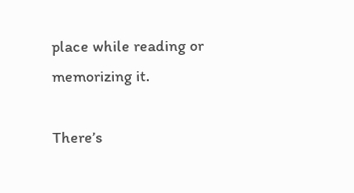place while reading or memorizing it.

There’s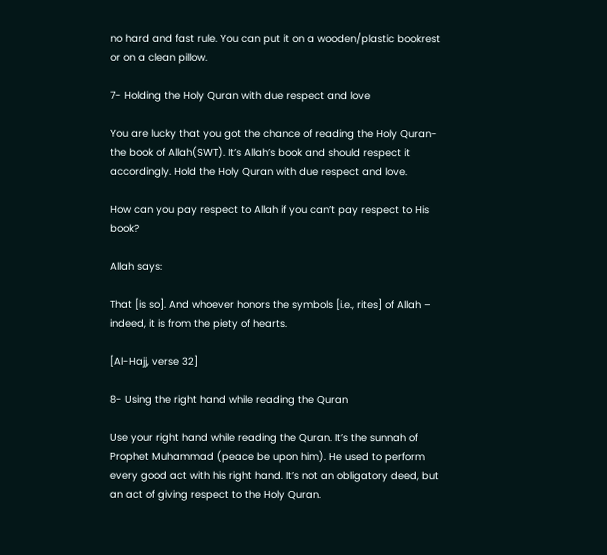no hard and fast rule. You can put it on a wooden/plastic bookrest or on a clean pillow.

7- Holding the Holy Quran with due respect and love

You are lucky that you got the chance of reading the Holy Quran- the book of Allah(SWT). It’s Allah’s book and should respect it accordingly. Hold the Holy Quran with due respect and love.

How can you pay respect to Allah if you can’t pay respect to His book?

Allah says:

That [is so]. And whoever honors the symbols [i.e., rites] of Allah – indeed, it is from the piety of hearts.

[Al-Hajj, verse 32]

8- Using the right hand while reading the Quran

Use your right hand while reading the Quran. It’s the sunnah of Prophet Muhammad (peace be upon him). He used to perform every good act with his right hand. It’s not an obligatory deed, but an act of giving respect to the Holy Quran.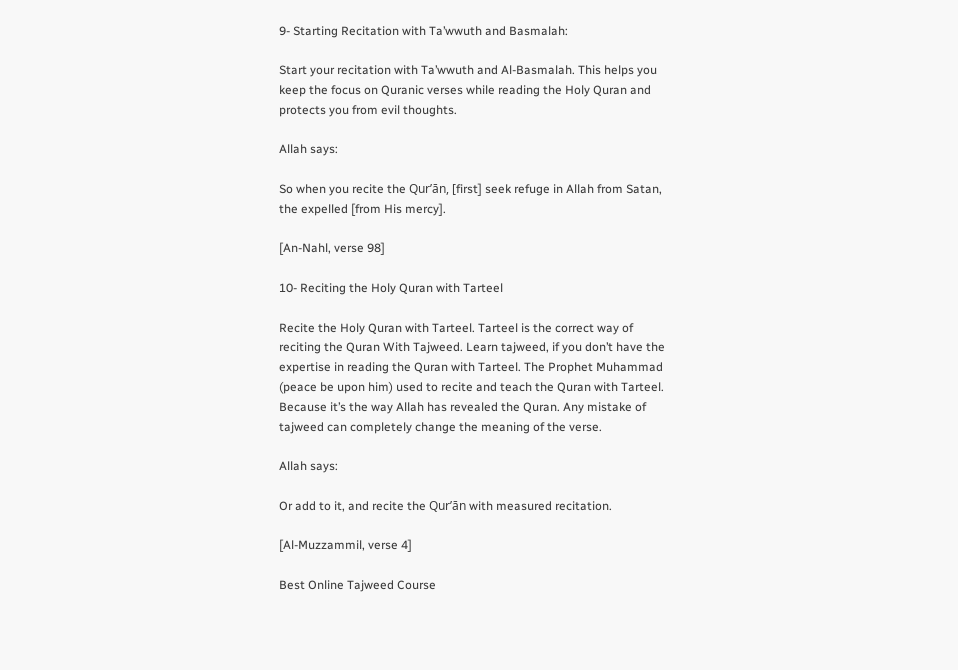9- Starting Recitation with Ta’wwuth and Basmalah:

Start your recitation with Ta’wwuth and Al-Basmalah. This helps you keep the focus on Quranic verses while reading the Holy Quran and protects you from evil thoughts.

Allah says:

So when you recite the Qur’ān, [first] seek refuge in Allah from Satan, the expelled [from His mercy].

[An-Nahl, verse 98]

10- Reciting the Holy Quran with Tarteel

Recite the Holy Quran with Tarteel. Tarteel is the correct way of reciting the Quran With Tajweed. Learn tajweed, if you don’t have the expertise in reading the Quran with Tarteel. The Prophet Muhammad (peace be upon him) used to recite and teach the Quran with Tarteel. Because it’s the way Allah has revealed the Quran. Any mistake of tajweed can completely change the meaning of the verse.

Allah says:

Or add to it, and recite the Qur’ān with measured recitation.

[Al-Muzzammil, verse 4]

Best Online Tajweed Course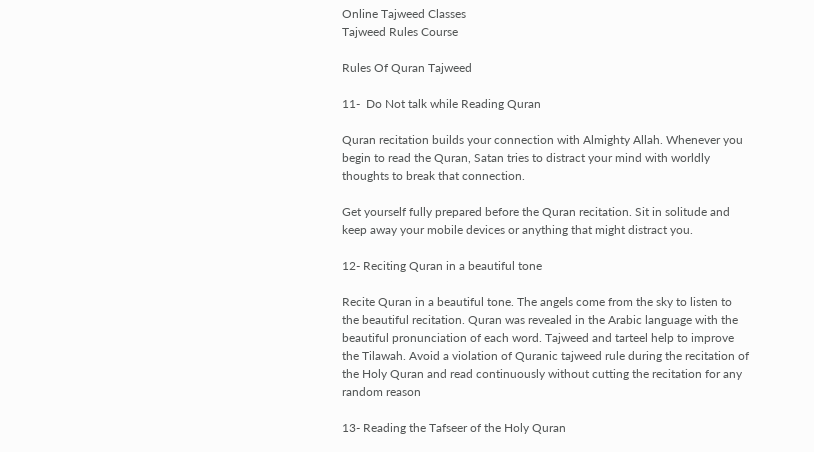Online Tajweed Classes
Tajweed Rules Course

Rules Of Quran Tajweed

11-  Do Not talk while Reading Quran

Quran recitation builds your connection with Almighty Allah. Whenever you begin to read the Quran, Satan tries to distract your mind with worldly thoughts to break that connection.

Get yourself fully prepared before the Quran recitation. Sit in solitude and keep away your mobile devices or anything that might distract you.

12- Reciting Quran in a beautiful tone

Recite Quran in a beautiful tone. The angels come from the sky to listen to the beautiful recitation. Quran was revealed in the Arabic language with the beautiful pronunciation of each word. Tajweed and tarteel help to improve the Tilawah. Avoid a violation of Quranic tajweed rule during the recitation of the Holy Quran and read continuously without cutting the recitation for any random reason

13- Reading the Tafseer of the Holy Quran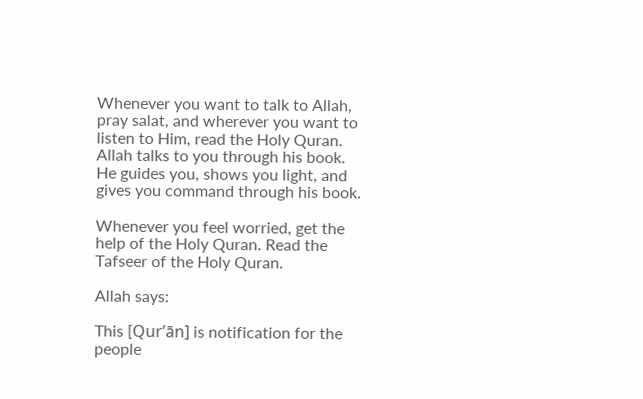Whenever you want to talk to Allah, pray salat, and wherever you want to listen to Him, read the Holy Quran. Allah talks to you through his book. He guides you, shows you light, and gives you command through his book.

Whenever you feel worried, get the help of the Holy Quran. Read the Tafseer of the Holy Quran.

Allah says:

This [Qur’ān] is notification for the people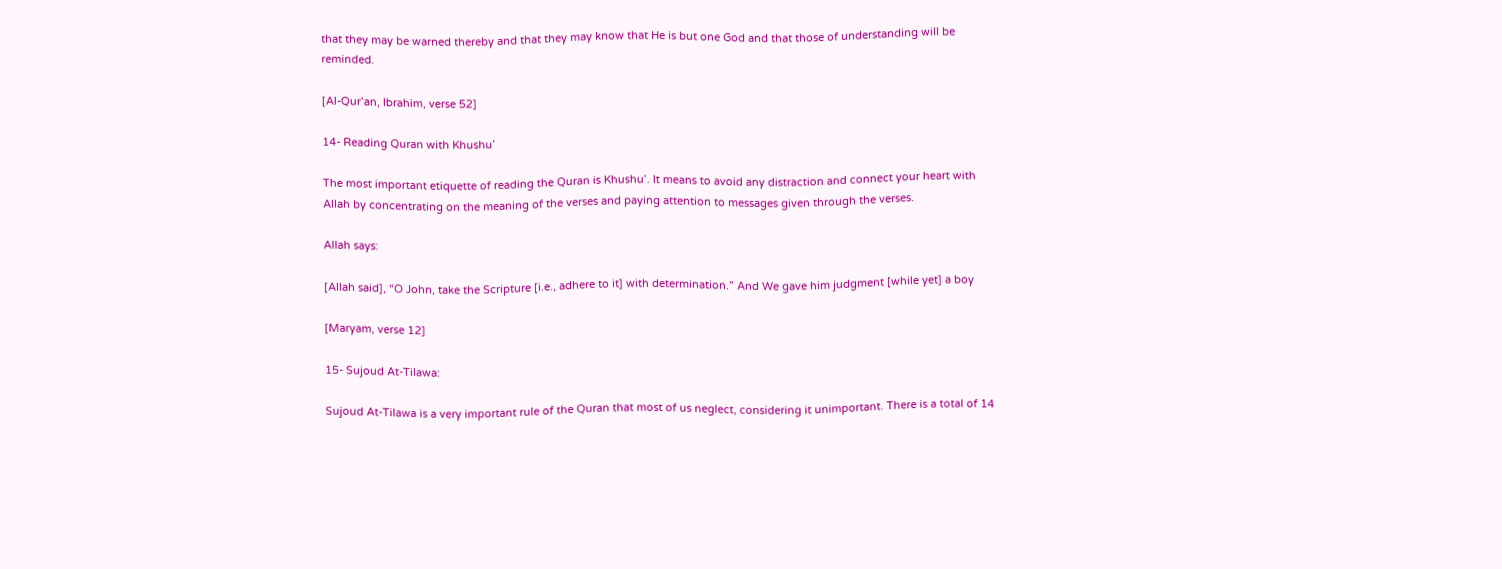that they may be warned thereby and that they may know that He is but one God and that those of understanding will be reminded.

[Al-Qur’an, Ibrahim, verse 52]

14- Reading Quran with Khushu’

The most important etiquette of reading the Quran is Khushu’. It means to avoid any distraction and connect your heart with Allah by concentrating on the meaning of the verses and paying attention to messages given through the verses.

Allah says:

[Allah said], “O John, take the Scripture [i.e., adhere to it] with determination.” And We gave him judgment [while yet] a boy

[Maryam, verse 12]

15- Sujoud At-Tilawa:

Sujoud At-Tilawa is a very important rule of the Quran that most of us neglect, considering it unimportant. There is a total of 14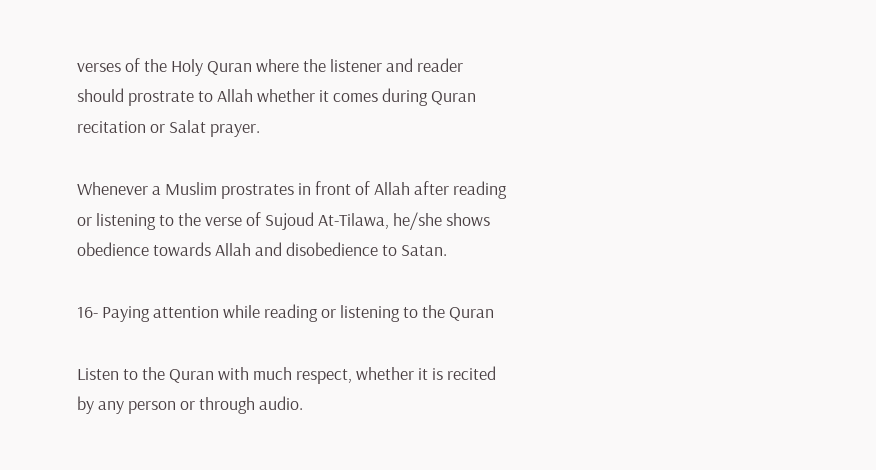verses of the Holy Quran where the listener and reader should prostrate to Allah whether it comes during Quran recitation or Salat prayer.

Whenever a Muslim prostrates in front of Allah after reading or listening to the verse of Sujoud At-Tilawa, he/she shows obedience towards Allah and disobedience to Satan.

16- Paying attention while reading or listening to the Quran

Listen to the Quran with much respect, whether it is recited by any person or through audio.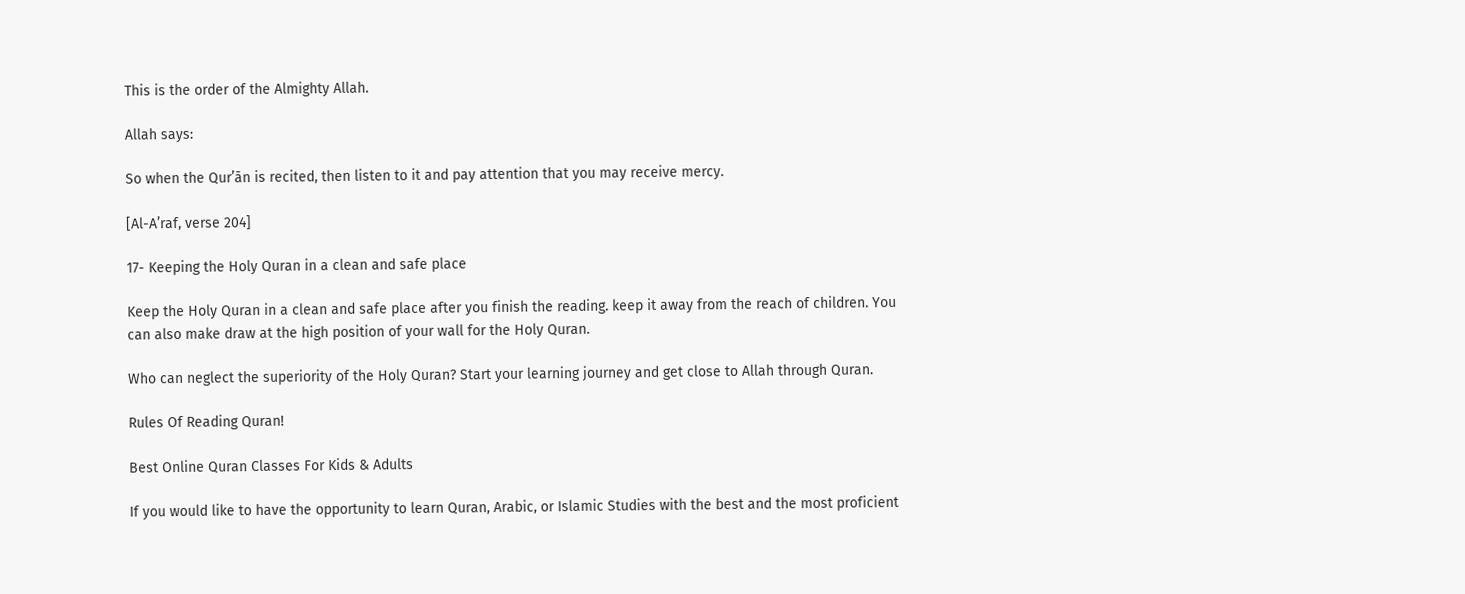This is the order of the Almighty Allah.

Allah says:

So when the Qur’ān is recited, then listen to it and pay attention that you may receive mercy.

[Al-A’raf, verse 204]

17- Keeping the Holy Quran in a clean and safe place

Keep the Holy Quran in a clean and safe place after you finish the reading. keep it away from the reach of children. You can also make draw at the high position of your wall for the Holy Quran.

Who can neglect the superiority of the Holy Quran? Start your learning journey and get close to Allah through Quran.

Rules Of Reading Quran!

Best Online Quran Classes For Kids & Adults

If you would like to have the opportunity to learn Quran, Arabic, or Islamic Studies with the best and the most proficient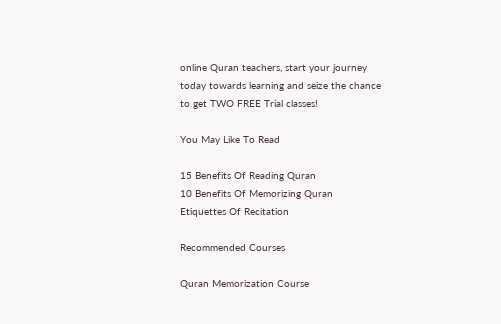online Quran teachers, start your journey today towards learning and seize the chance to get TWO FREE Trial classes!

You May Like To Read

15 Benefits Of Reading Quran
10 Benefits Of Memorizing Quran
Etiquettes Of Recitation

Recommended Courses

Quran Memorization Course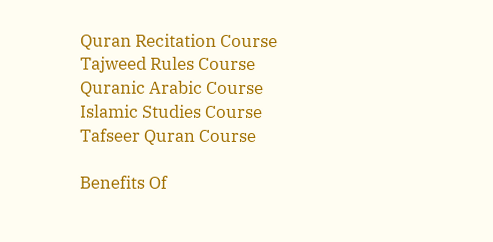Quran Recitation Course
Tajweed Rules Course
Quranic Arabic Course
Islamic Studies Course
Tafseer Quran Course

Benefits Of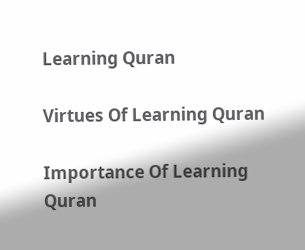Learning Quran

Virtues Of Learning Quran

Importance Of Learning Quran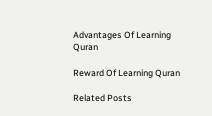Advantages Of Learning Quran

Reward Of Learning Quran

Related Posts